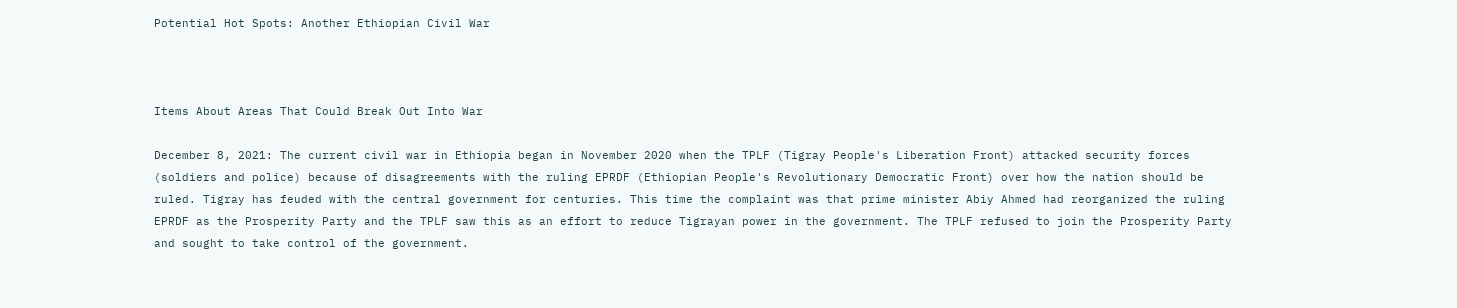Potential Hot Spots: Another Ethiopian Civil War



Items About Areas That Could Break Out Into War

December 8, 2021: The current civil war in Ethiopia began in November 2020 when the TPLF (Tigray People's Liberation Front) attacked security forces (soldiers and police) because of disagreements with the ruling EPRDF (Ethiopian People's Revolutionary Democratic Front) over how the nation should be ruled. Tigray has feuded with the central government for centuries. This time the complaint was that prime minister Abiy Ahmed had reorganized the ruling EPRDF as the Prosperity Party and the TPLF saw this as an effort to reduce Tigrayan power in the government. The TPLF refused to join the Prosperity Party and sought to take control of the government.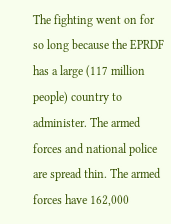The fighting went on for so long because the EPRDF has a large (117 million people) country to administer. The armed forces and national police are spread thin. The armed forces have 162,000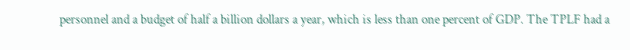personnel and a budget of half a billion dollars a year, which is less than one percent of GDP. The TPLF had a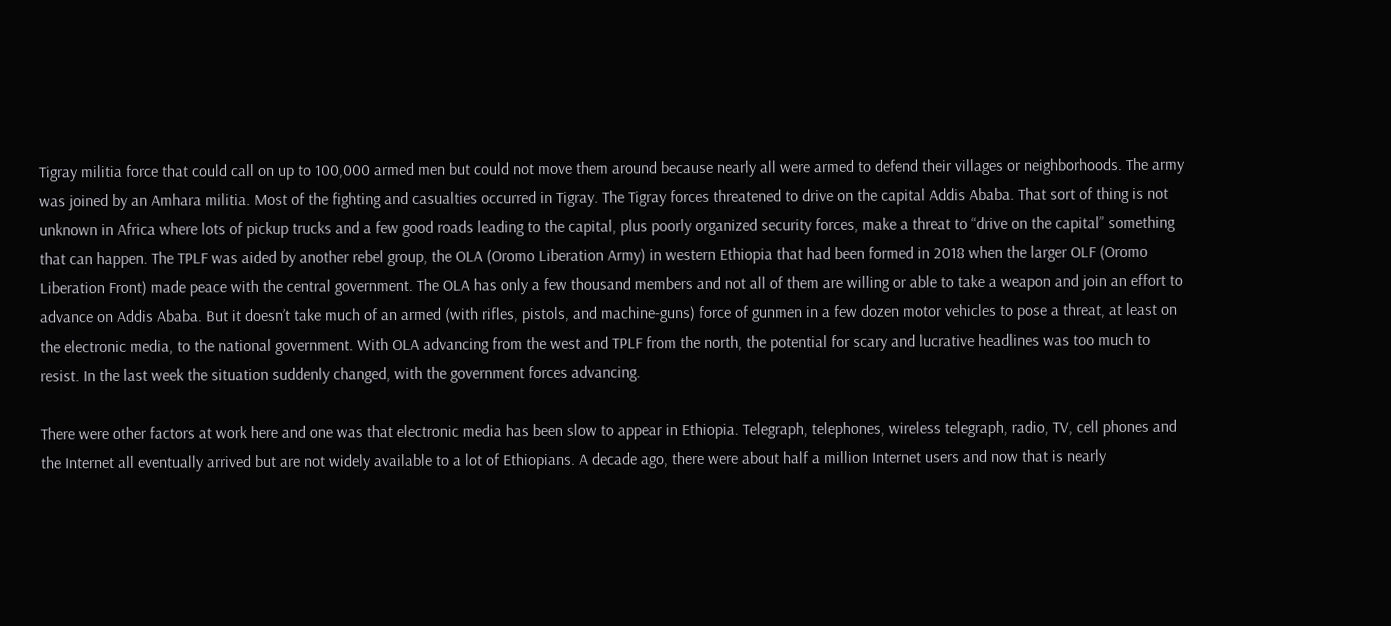Tigray militia force that could call on up to 100,000 armed men but could not move them around because nearly all were armed to defend their villages or neighborhoods. The army was joined by an Amhara militia. Most of the fighting and casualties occurred in Tigray. The Tigray forces threatened to drive on the capital Addis Ababa. That sort of thing is not unknown in Africa where lots of pickup trucks and a few good roads leading to the capital, plus poorly organized security forces, make a threat to “drive on the capital” something that can happen. The TPLF was aided by another rebel group, the OLA (Oromo Liberation Army) in western Ethiopia that had been formed in 2018 when the larger OLF (Oromo Liberation Front) made peace with the central government. The OLA has only a few thousand members and not all of them are willing or able to take a weapon and join an effort to advance on Addis Ababa. But it doesn’t take much of an armed (with rifles, pistols, and machine-guns) force of gunmen in a few dozen motor vehicles to pose a threat, at least on the electronic media, to the national government. With OLA advancing from the west and TPLF from the north, the potential for scary and lucrative headlines was too much to resist. In the last week the situation suddenly changed, with the government forces advancing.

There were other factors at work here and one was that electronic media has been slow to appear in Ethiopia. Telegraph, telephones, wireless telegraph, radio, TV, cell phones and the Internet all eventually arrived but are not widely available to a lot of Ethiopians. A decade ago, there were about half a million Internet users and now that is nearly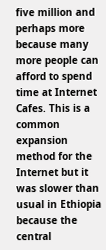five million and perhaps more because many more people can afford to spend time at Internet Cafes. This is a common expansion method for the Internet but it was slower than usual in Ethiopia because the central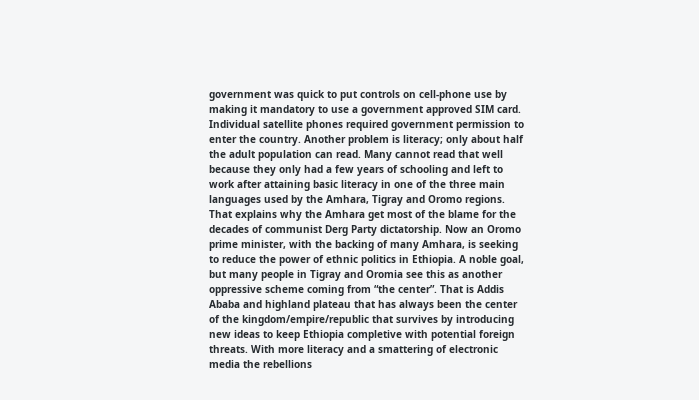government was quick to put controls on cell-phone use by making it mandatory to use a government approved SIM card. Individual satellite phones required government permission to enter the country. Another problem is literacy; only about half the adult population can read. Many cannot read that well because they only had a few years of schooling and left to work after attaining basic literacy in one of the three main languages used by the Amhara, Tigray and Oromo regions. That explains why the Amhara get most of the blame for the decades of communist Derg Party dictatorship. Now an Oromo prime minister, with the backing of many Amhara, is seeking to reduce the power of ethnic politics in Ethiopia. A noble goal, but many people in Tigray and Oromia see this as another oppressive scheme coming from “the center”. That is Addis Ababa and highland plateau that has always been the center of the kingdom/empire/republic that survives by introducing new ideas to keep Ethiopia completive with potential foreign threats. With more literacy and a smattering of electronic media the rebellions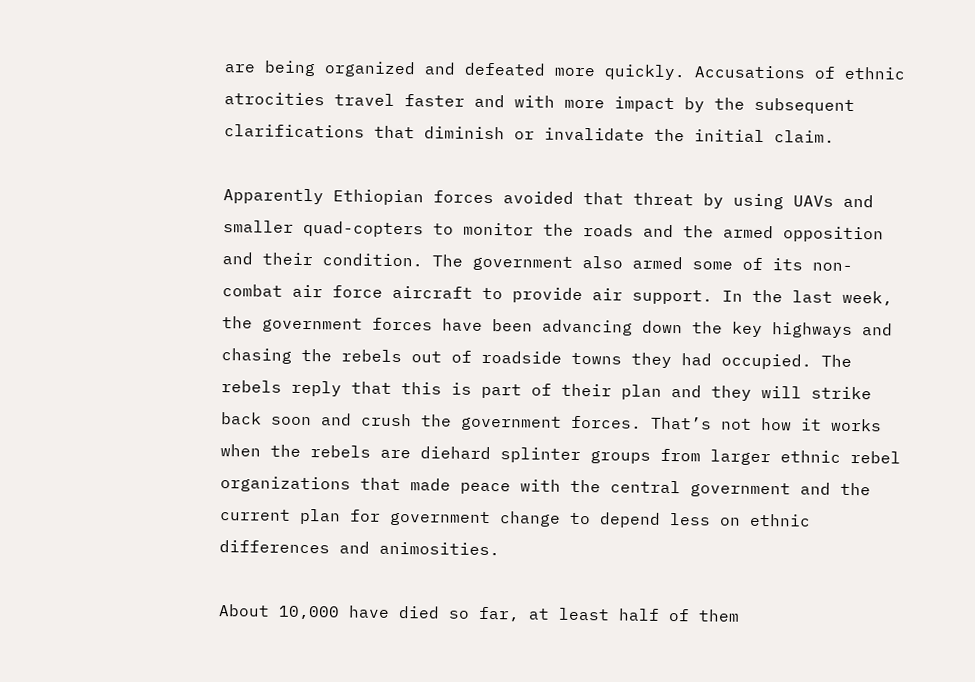are being organized and defeated more quickly. Accusations of ethnic atrocities travel faster and with more impact by the subsequent clarifications that diminish or invalidate the initial claim.

Apparently Ethiopian forces avoided that threat by using UAVs and smaller quad-copters to monitor the roads and the armed opposition and their condition. The government also armed some of its non-combat air force aircraft to provide air support. In the last week, the government forces have been advancing down the key highways and chasing the rebels out of roadside towns they had occupied. The rebels reply that this is part of their plan and they will strike back soon and crush the government forces. That’s not how it works when the rebels are diehard splinter groups from larger ethnic rebel organizations that made peace with the central government and the current plan for government change to depend less on ethnic differences and animosities.

About 10,000 have died so far, at least half of them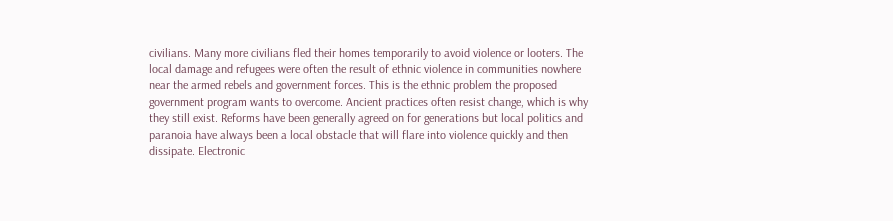civilians. Many more civilians fled their homes temporarily to avoid violence or looters. The local damage and refugees were often the result of ethnic violence in communities nowhere near the armed rebels and government forces. This is the ethnic problem the proposed government program wants to overcome. Ancient practices often resist change, which is why they still exist. Reforms have been generally agreed on for generations but local politics and paranoia have always been a local obstacle that will flare into violence quickly and then dissipate. Electronic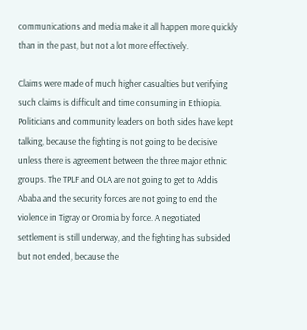communications and media make it all happen more quickly than in the past, but not a lot more effectively.

Claims were made of much higher casualties but verifying such claims is difficult and time consuming in Ethiopia. Politicians and community leaders on both sides have kept talking, because the fighting is not going to be decisive unless there is agreement between the three major ethnic groups. The TPLF and OLA are not going to get to Addis Ababa and the security forces are not going to end the violence in Tigray or Oromia by force. A negotiated settlement is still underway, and the fighting has subsided but not ended, because the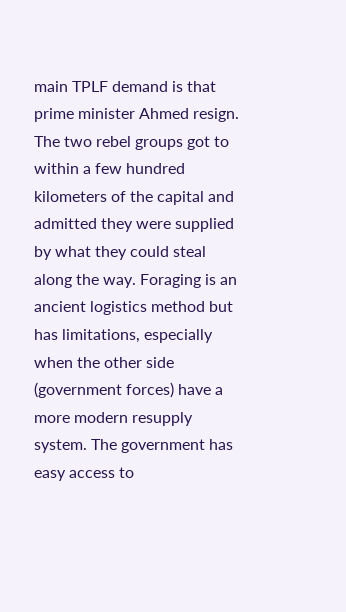main TPLF demand is that prime minister Ahmed resign. The two rebel groups got to within a few hundred kilometers of the capital and admitted they were supplied by what they could steal along the way. Foraging is an ancient logistics method but has limitations, especially when the other side (government forces) have a more modern resupply system. The government has easy access to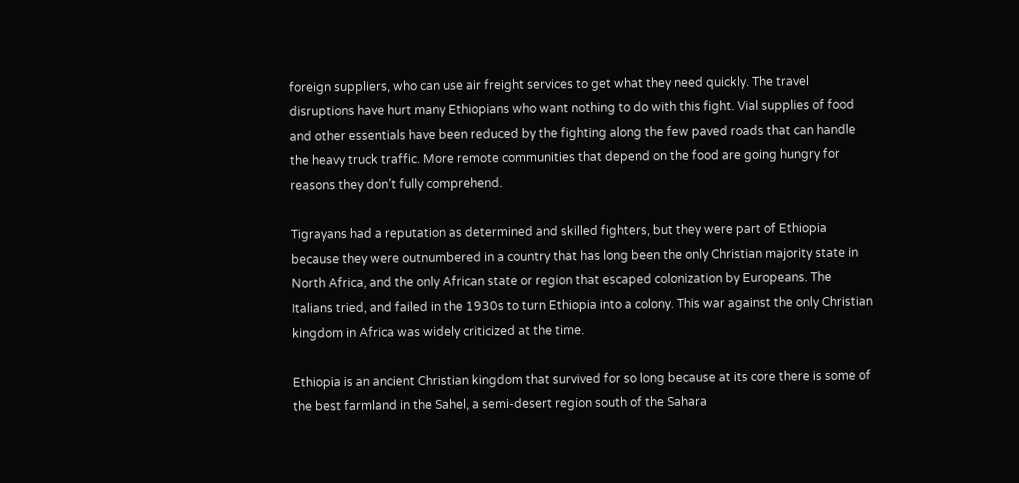foreign suppliers, who can use air freight services to get what they need quickly. The travel disruptions have hurt many Ethiopians who want nothing to do with this fight. Vial supplies of food and other essentials have been reduced by the fighting along the few paved roads that can handle the heavy truck traffic. More remote communities that depend on the food are going hungry for reasons they don’t fully comprehend.

Tigrayans had a reputation as determined and skilled fighters, but they were part of Ethiopia because they were outnumbered in a country that has long been the only Christian majority state in North Africa, and the only African state or region that escaped colonization by Europeans. The Italians tried, and failed in the 1930s to turn Ethiopia into a colony. This war against the only Christian kingdom in Africa was widely criticized at the time.

Ethiopia is an ancient Christian kingdom that survived for so long because at its core there is some of the best farmland in the Sahel, a semi-desert region south of the Sahara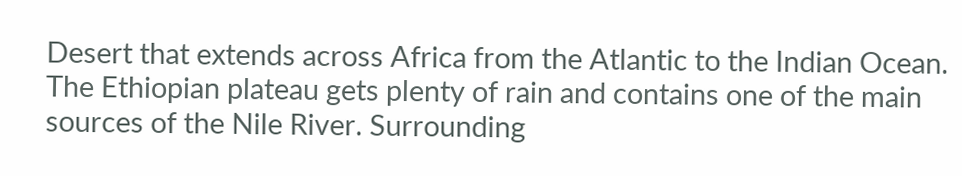Desert that extends across Africa from the Atlantic to the Indian Ocean. The Ethiopian plateau gets plenty of rain and contains one of the main sources of the Nile River. Surrounding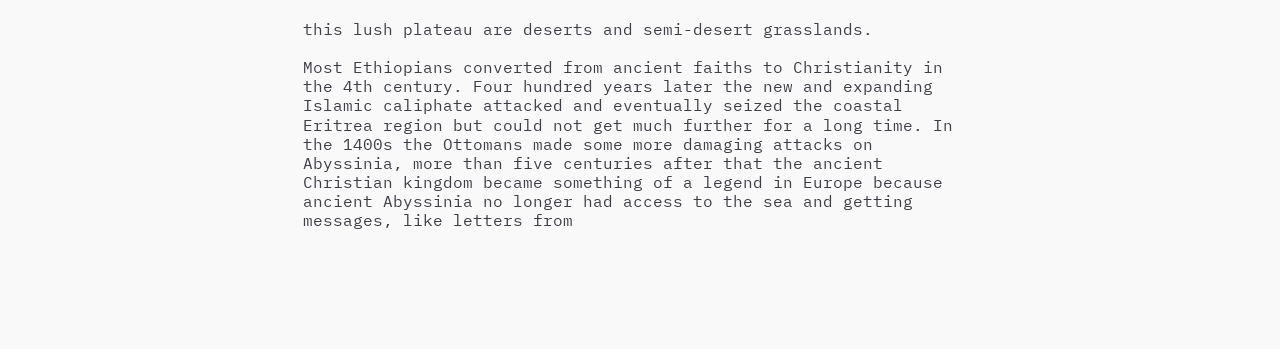this lush plateau are deserts and semi-desert grasslands.

Most Ethiopians converted from ancient faiths to Christianity in the 4th century. Four hundred years later the new and expanding Islamic caliphate attacked and eventually seized the coastal Eritrea region but could not get much further for a long time. In the 1400s the Ottomans made some more damaging attacks on Abyssinia, more than five centuries after that the ancient Christian kingdom became something of a legend in Europe because ancient Abyssinia no longer had access to the sea and getting messages, like letters from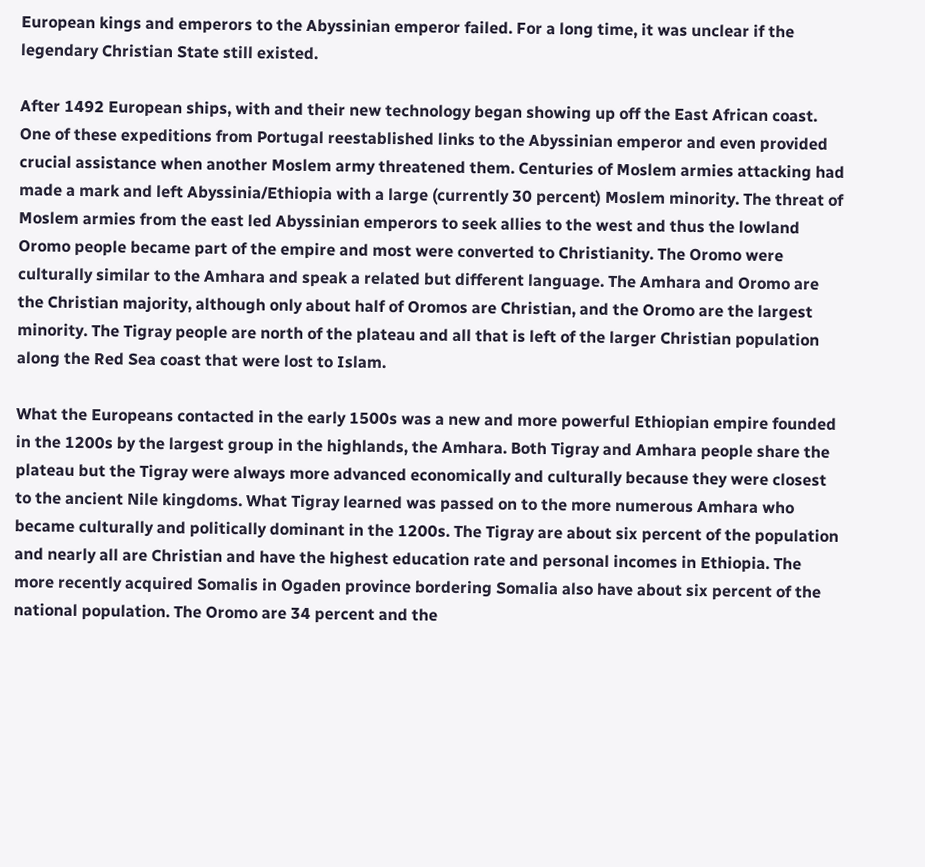European kings and emperors to the Abyssinian emperor failed. For a long time, it was unclear if the legendary Christian State still existed.

After 1492 European ships, with and their new technology began showing up off the East African coast. One of these expeditions from Portugal reestablished links to the Abyssinian emperor and even provided crucial assistance when another Moslem army threatened them. Centuries of Moslem armies attacking had made a mark and left Abyssinia/Ethiopia with a large (currently 30 percent) Moslem minority. The threat of Moslem armies from the east led Abyssinian emperors to seek allies to the west and thus the lowland Oromo people became part of the empire and most were converted to Christianity. The Oromo were culturally similar to the Amhara and speak a related but different language. The Amhara and Oromo are the Christian majority, although only about half of Oromos are Christian, and the Oromo are the largest minority. The Tigray people are north of the plateau and all that is left of the larger Christian population along the Red Sea coast that were lost to Islam.

What the Europeans contacted in the early 1500s was a new and more powerful Ethiopian empire founded in the 1200s by the largest group in the highlands, the Amhara. Both Tigray and Amhara people share the plateau but the Tigray were always more advanced economically and culturally because they were closest to the ancient Nile kingdoms. What Tigray learned was passed on to the more numerous Amhara who became culturally and politically dominant in the 1200s. The Tigray are about six percent of the population and nearly all are Christian and have the highest education rate and personal incomes in Ethiopia. The more recently acquired Somalis in Ogaden province bordering Somalia also have about six percent of the national population. The Oromo are 34 percent and the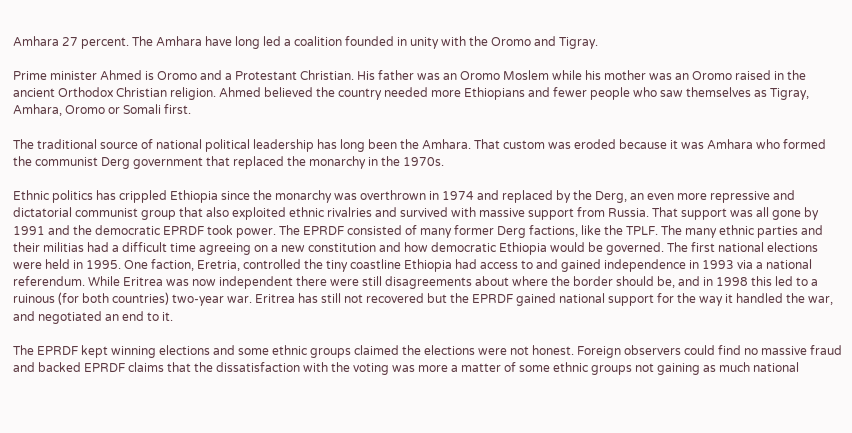Amhara 27 percent. The Amhara have long led a coalition founded in unity with the Oromo and Tigray.

Prime minister Ahmed is Oromo and a Protestant Christian. His father was an Oromo Moslem while his mother was an Oromo raised in the ancient Orthodox Christian religion. Ahmed believed the country needed more Ethiopians and fewer people who saw themselves as Tigray, Amhara, Oromo or Somali first.

The traditional source of national political leadership has long been the Amhara. That custom was eroded because it was Amhara who formed the communist Derg government that replaced the monarchy in the 1970s.

Ethnic politics has crippled Ethiopia since the monarchy was overthrown in 1974 and replaced by the Derg, an even more repressive and dictatorial communist group that also exploited ethnic rivalries and survived with massive support from Russia. That support was all gone by 1991 and the democratic EPRDF took power. The EPRDF consisted of many former Derg factions, like the TPLF. The many ethnic parties and their militias had a difficult time agreeing on a new constitution and how democratic Ethiopia would be governed. The first national elections were held in 1995. One faction, Eretria, controlled the tiny coastline Ethiopia had access to and gained independence in 1993 via a national referendum. While Eritrea was now independent there were still disagreements about where the border should be, and in 1998 this led to a ruinous (for both countries) two-year war. Eritrea has still not recovered but the EPRDF gained national support for the way it handled the war, and negotiated an end to it.

The EPRDF kept winning elections and some ethnic groups claimed the elections were not honest. Foreign observers could find no massive fraud and backed EPRDF claims that the dissatisfaction with the voting was more a matter of some ethnic groups not gaining as much national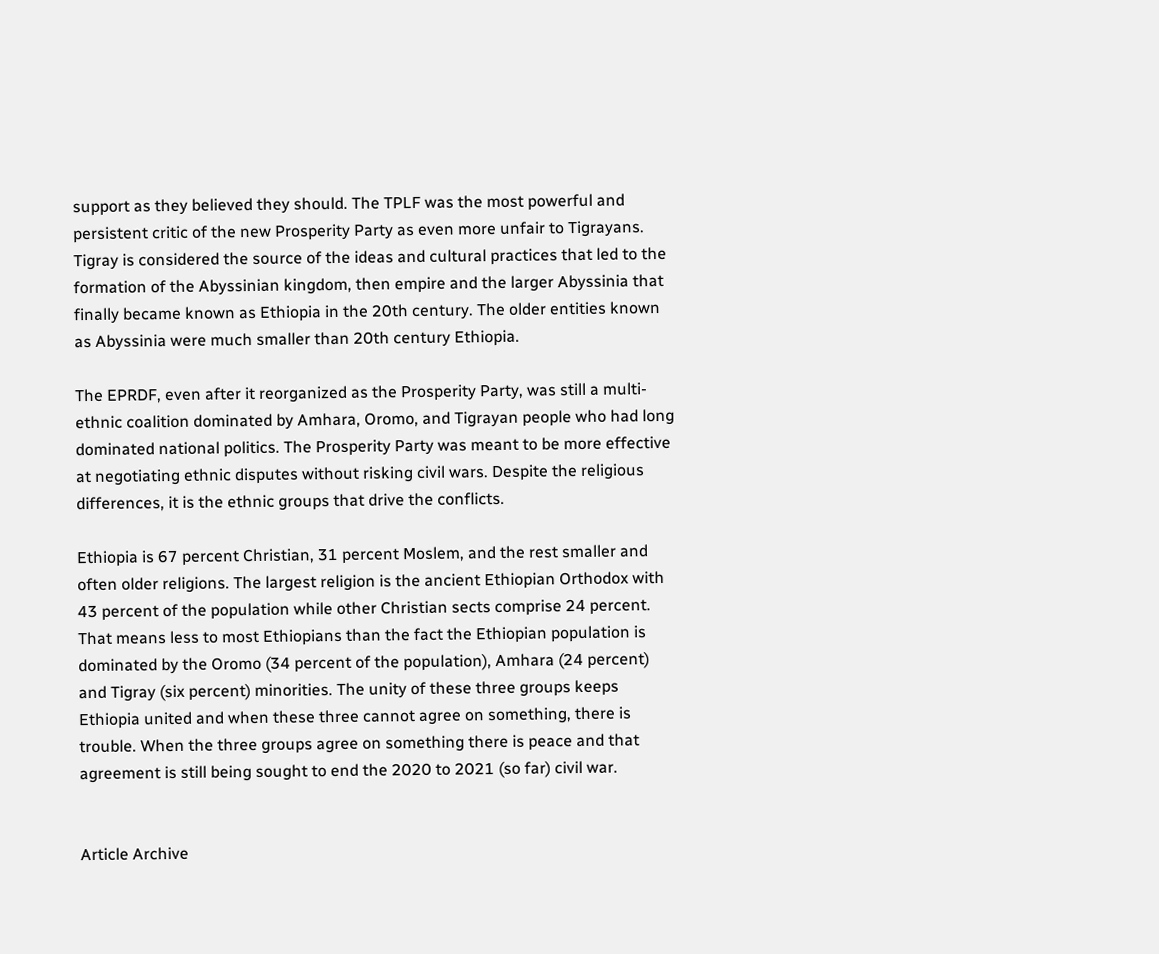support as they believed they should. The TPLF was the most powerful and persistent critic of the new Prosperity Party as even more unfair to Tigrayans. Tigray is considered the source of the ideas and cultural practices that led to the formation of the Abyssinian kingdom, then empire and the larger Abyssinia that finally became known as Ethiopia in the 20th century. The older entities known as Abyssinia were much smaller than 20th century Ethiopia.

The EPRDF, even after it reorganized as the Prosperity Party, was still a multi-ethnic coalition dominated by Amhara, Oromo, and Tigrayan people who had long dominated national politics. The Prosperity Party was meant to be more effective at negotiating ethnic disputes without risking civil wars. Despite the religious differences, it is the ethnic groups that drive the conflicts.

Ethiopia is 67 percent Christian, 31 percent Moslem, and the rest smaller and often older religions. The largest religion is the ancient Ethiopian Orthodox with 43 percent of the population while other Christian sects comprise 24 percent. That means less to most Ethiopians than the fact the Ethiopian population is dominated by the Oromo (34 percent of the population), Amhara (24 percent) and Tigray (six percent) minorities. The unity of these three groups keeps Ethiopia united and when these three cannot agree on something, there is trouble. When the three groups agree on something there is peace and that agreement is still being sought to end the 2020 to 2021 (so far) civil war.


Article Archive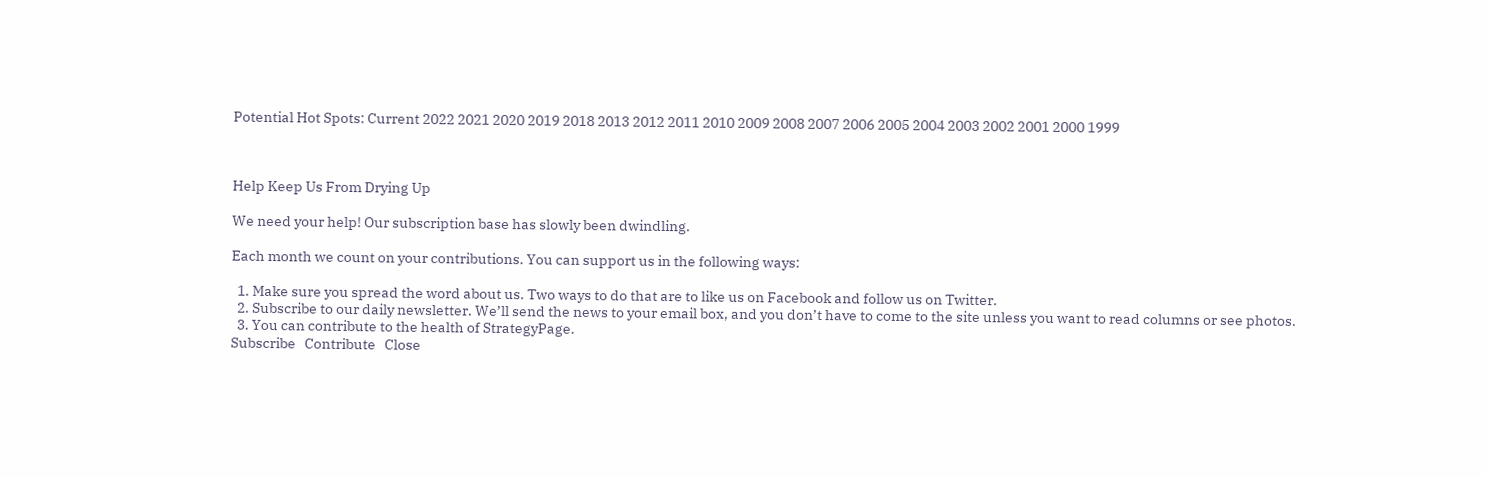Potential Hot Spots: Current 2022 2021 2020 2019 2018 2013 2012 2011 2010 2009 2008 2007 2006 2005 2004 2003 2002 2001 2000 1999



Help Keep Us From Drying Up

We need your help! Our subscription base has slowly been dwindling.

Each month we count on your contributions. You can support us in the following ways:

  1. Make sure you spread the word about us. Two ways to do that are to like us on Facebook and follow us on Twitter.
  2. Subscribe to our daily newsletter. We’ll send the news to your email box, and you don’t have to come to the site unless you want to read columns or see photos.
  3. You can contribute to the health of StrategyPage.
Subscribe   Contribute   Close